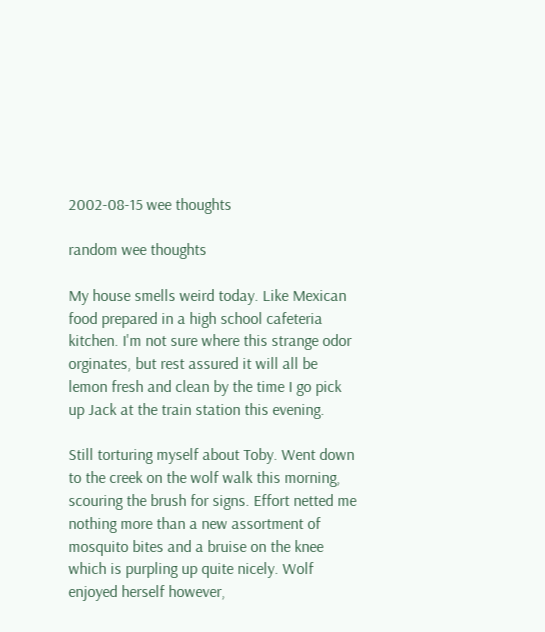2002-08-15 wee thoughts

random wee thoughts

My house smells weird today. Like Mexican food prepared in a high school cafeteria kitchen. I'm not sure where this strange odor orginates, but rest assured it will all be lemon fresh and clean by the time I go pick up Jack at the train station this evening.

Still torturing myself about Toby. Went down to the creek on the wolf walk this morning, scouring the brush for signs. Effort netted me nothing more than a new assortment of mosquito bites and a bruise on the knee which is purpling up quite nicely. Wolf enjoyed herself however,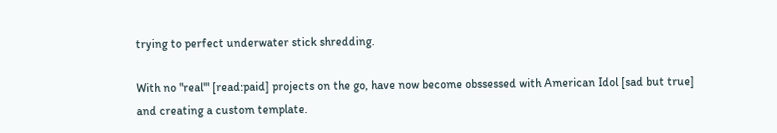trying to perfect underwater stick shredding.

With no "real'" [read:paid] projects on the go, have now become obssessed with American Idol [sad but true] and creating a custom template.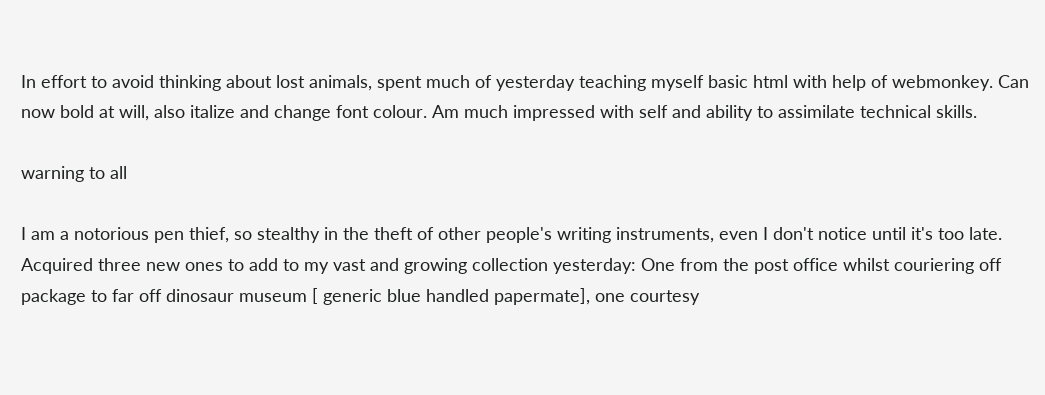In effort to avoid thinking about lost animals, spent much of yesterday teaching myself basic html with help of webmonkey. Can now bold at will, also italize and change font colour. Am much impressed with self and ability to assimilate technical skills.

warning to all

I am a notorious pen thief, so stealthy in the theft of other people's writing instruments, even I don't notice until it's too late. Acquired three new ones to add to my vast and growing collection yesterday: One from the post office whilst couriering off package to far off dinosaur museum [ generic blue handled papermate], one courtesy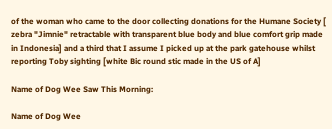of the woman who came to the door collecting donations for the Humane Society [ zebra "Jimnie" retractable with transparent blue body and blue comfort grip made in Indonesia] and a third that I assume I picked up at the park gatehouse whilst reporting Toby sighting [white Bic round stic made in the US of A]

Name of Dog Wee Saw This Morning:

Name of Dog Wee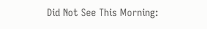Did Not See This Morning: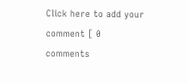Click here to add your comment [ 0 comments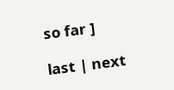so far ]

last | next